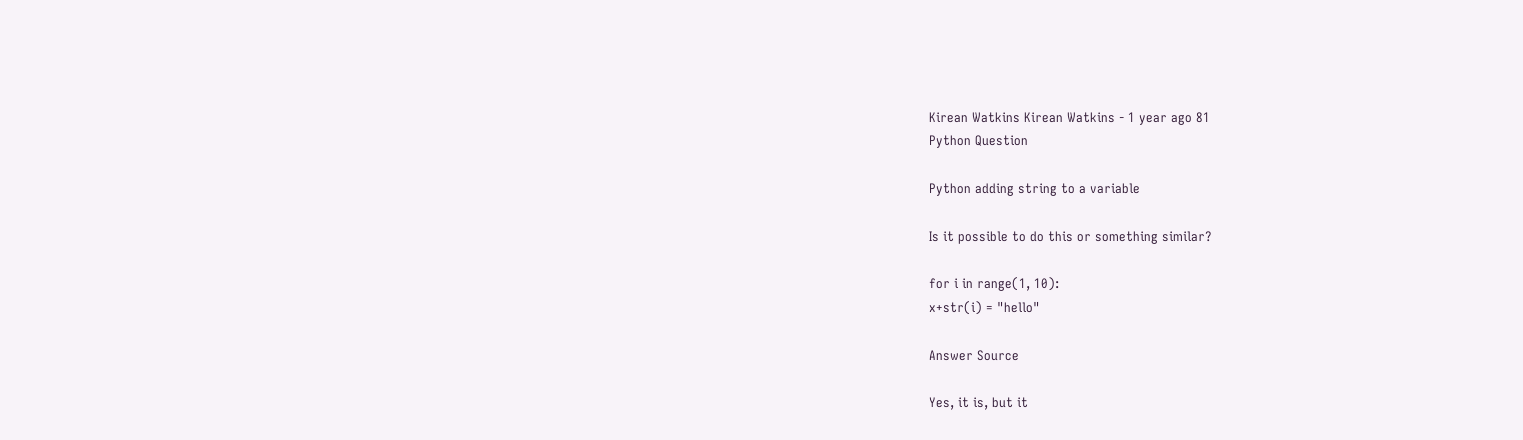Kirean Watkins Kirean Watkins - 1 year ago 81
Python Question

Python adding string to a variable

Is it possible to do this or something similar?

for i in range(1, 10):
x+str(i) = "hello"

Answer Source

Yes, it is, but it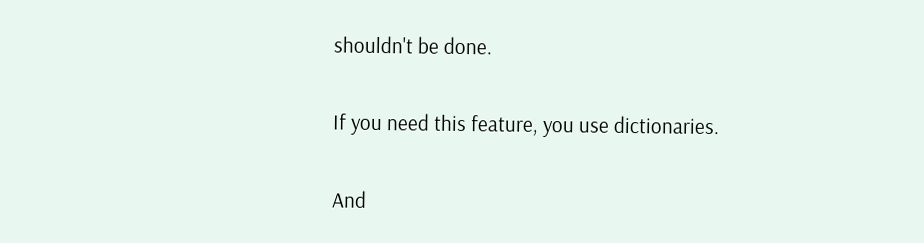shouldn't be done.

If you need this feature, you use dictionaries.

And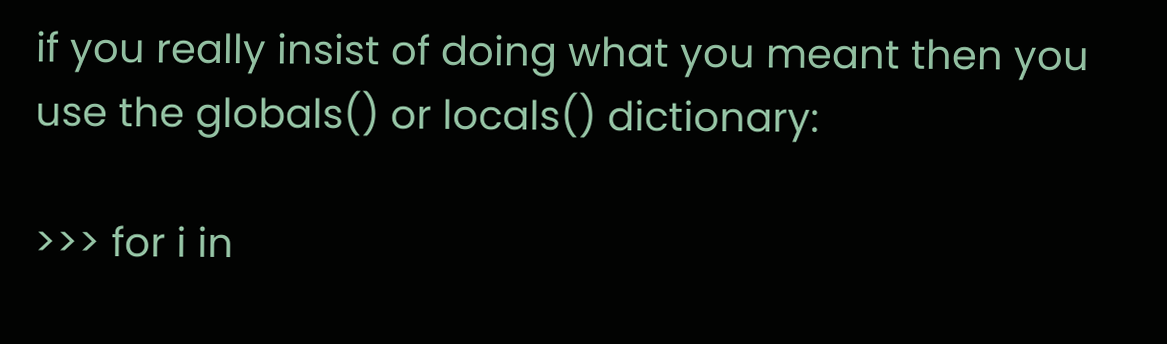if you really insist of doing what you meant then you use the globals() or locals() dictionary:

>>> for i in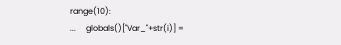range(10):
...     globals()["Var_"+str(i)] =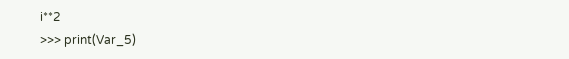i**2
>>> print(Var_5)